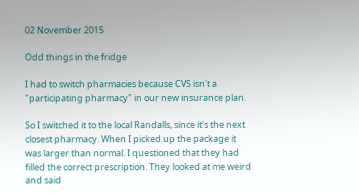02 November 2015

Odd things in the fridge

I had to switch pharmacies because CVS isn't a "participating pharmacy" in our new insurance plan.

So I switched it to the local Randalls, since it's the next closest pharmacy. When I picked up the package it was larger than normal. I questioned that they had filled the correct prescription. They looked at me weird and said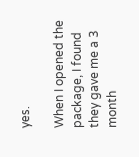yes.

When I opened the package, I found they gave me a 3 month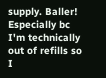supply. Baller! Especially bc I'm technically out of refills so I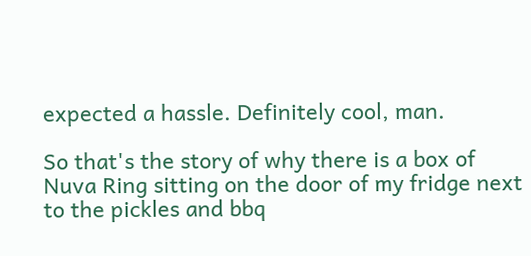expected a hassle. Definitely cool, man.

So that's the story of why there is a box of Nuva Ring sitting on the door of my fridge next to the pickles and bbq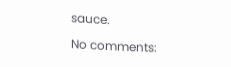sauce.

No comments: